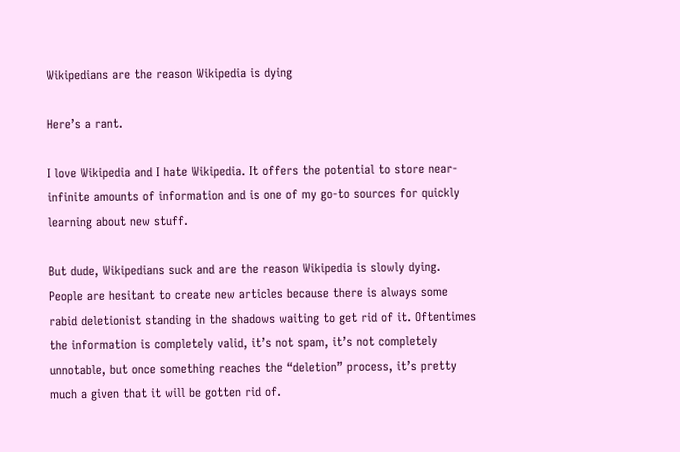Wikipedians are the reason Wikipedia is dying

Here’s a rant.

I love Wikipedia and I hate Wikipedia. It offers the potential to store near-infinite amounts of information and is one of my go-to sources for quickly learning about new stuff.

But dude, Wikipedians suck and are the reason Wikipedia is slowly dying. People are hesitant to create new articles because there is always some rabid deletionist standing in the shadows waiting to get rid of it. Oftentimes the information is completely valid, it’s not spam, it’s not completely unnotable, but once something reaches the “deletion” process, it’s pretty much a given that it will be gotten rid of.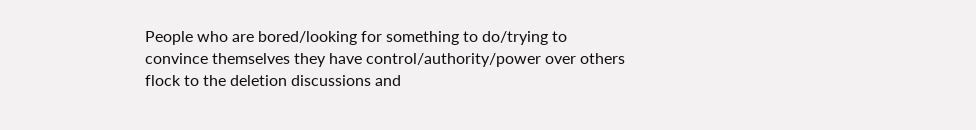People who are bored/looking for something to do/trying to convince themselves they have control/authority/power over others flock to the deletion discussions and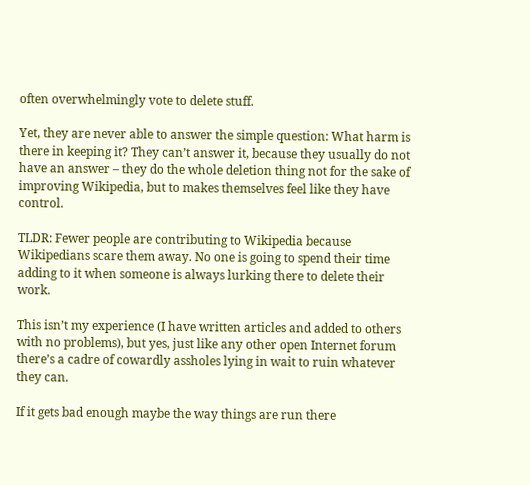often overwhelmingly vote to delete stuff.

Yet, they are never able to answer the simple question: What harm is there in keeping it? They can’t answer it, because they usually do not have an answer – they do the whole deletion thing not for the sake of improving Wikipedia, but to makes themselves feel like they have control.

TLDR: Fewer people are contributing to Wikipedia because Wikipedians scare them away. No one is going to spend their time adding to it when someone is always lurking there to delete their work.

This isn’t my experience (I have written articles and added to others with no problems), but yes, just like any other open Internet forum there’s a cadre of cowardly assholes lying in wait to ruin whatever they can.

If it gets bad enough maybe the way things are run there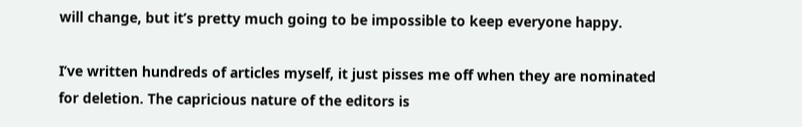will change, but it’s pretty much going to be impossible to keep everyone happy.

I’ve written hundreds of articles myself, it just pisses me off when they are nominated for deletion. The capricious nature of the editors is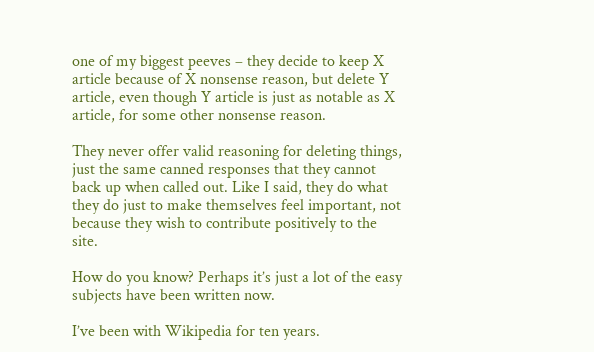one of my biggest peeves – they decide to keep X article because of X nonsense reason, but delete Y article, even though Y article is just as notable as X article, for some other nonsense reason.

They never offer valid reasoning for deleting things, just the same canned responses that they cannot back up when called out. Like I said, they do what they do just to make themselves feel important, not because they wish to contribute positively to the site.

How do you know? Perhaps it’s just a lot of the easy subjects have been written now.

I’ve been with Wikipedia for ten years.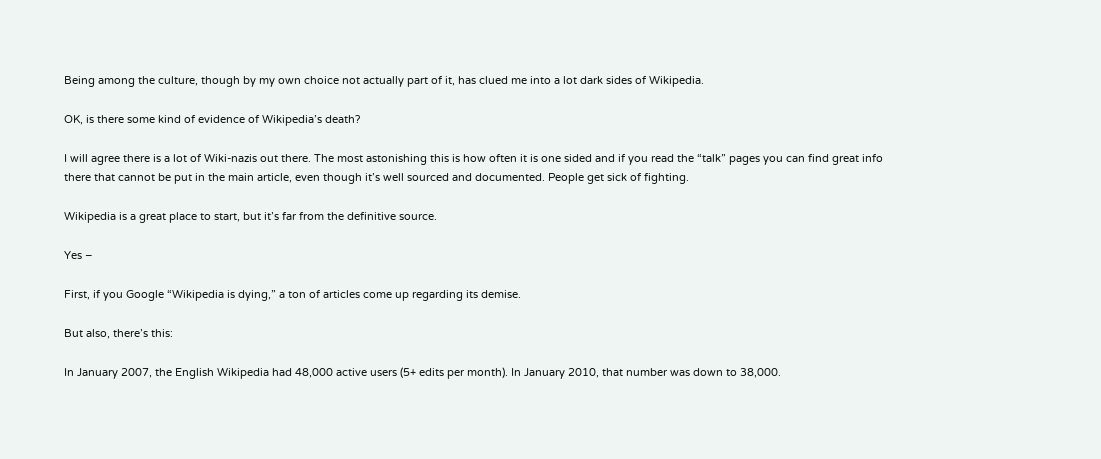Being among the culture, though by my own choice not actually part of it, has clued me into a lot dark sides of Wikipedia.

OK, is there some kind of evidence of Wikipedia’s death?

I will agree there is a lot of Wiki-nazis out there. The most astonishing this is how often it is one sided and if you read the “talk” pages you can find great info there that cannot be put in the main article, even though it’s well sourced and documented. People get sick of fighting.

Wikipedia is a great place to start, but it’s far from the definitive source.

Yes –

First, if you Google “Wikipedia is dying,” a ton of articles come up regarding its demise.

But also, there’s this:

In January 2007, the English Wikipedia had 48,000 active users (5+ edits per month). In January 2010, that number was down to 38,000.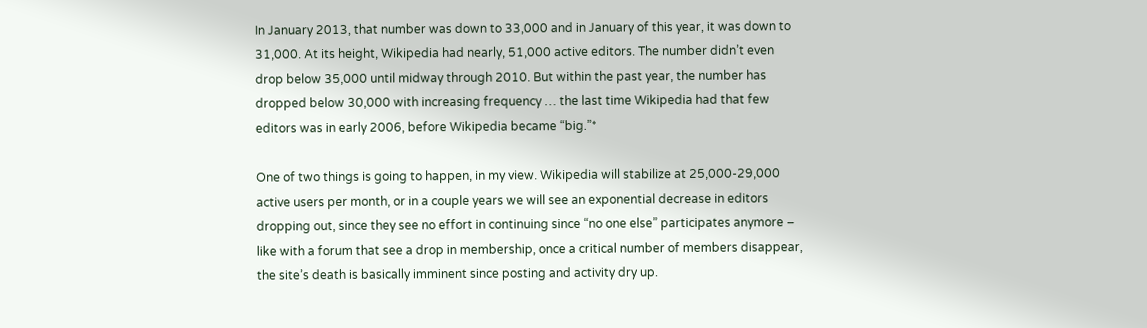In January 2013, that number was down to 33,000 and in January of this year, it was down to 31,000. At its height, Wikipedia had nearly, 51,000 active editors. The number didn’t even drop below 35,000 until midway through 2010. But within the past year, the number has dropped below 30,000 with increasing frequency … the last time Wikipedia had that few editors was in early 2006, before Wikipedia became “big.”*

One of two things is going to happen, in my view. Wikipedia will stabilize at 25,000-29,000 active users per month, or in a couple years we will see an exponential decrease in editors dropping out, since they see no effort in continuing since “no one else” participates anymore – like with a forum that see a drop in membership, once a critical number of members disappear, the site’s death is basically imminent since posting and activity dry up.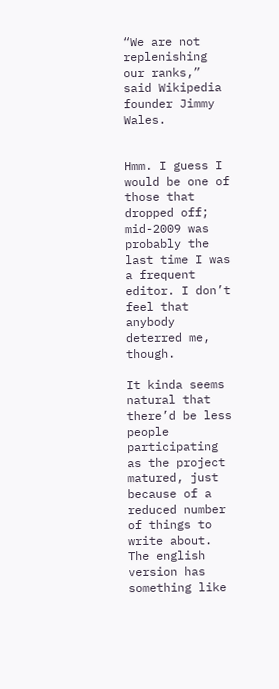“We are not replenishing our ranks,” said Wikipedia founder Jimmy Wales.


Hmm. I guess I would be one of those that dropped off; mid-2009 was probably the last time I was a frequent editor. I don’t feel that anybody deterred me, though.

It kinda seems natural that there’d be less people participating as the project matured, just because of a reduced number of things to write about. The english version has something like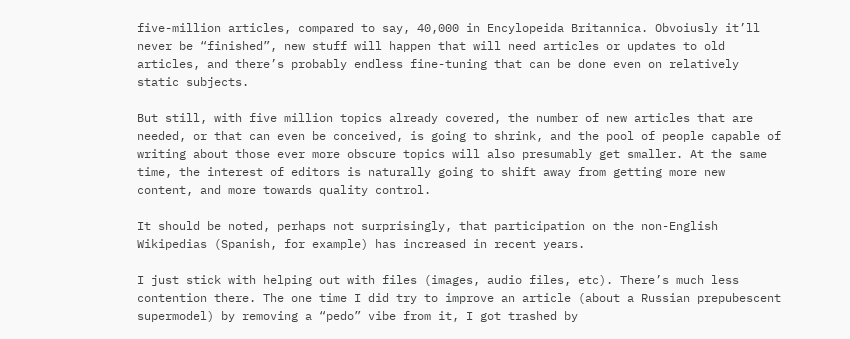five-million articles, compared to say, 40,000 in Encylopeida Britannica. Obvoiusly it’ll never be “finished”, new stuff will happen that will need articles or updates to old articles, and there’s probably endless fine-tuning that can be done even on relatively static subjects.

But still, with five million topics already covered, the number of new articles that are needed, or that can even be conceived, is going to shrink, and the pool of people capable of writing about those ever more obscure topics will also presumably get smaller. At the same time, the interest of editors is naturally going to shift away from getting more new content, and more towards quality control.

It should be noted, perhaps not surprisingly, that participation on the non-English Wikipedias (Spanish, for example) has increased in recent years.

I just stick with helping out with files (images, audio files, etc). There’s much less contention there. The one time I did try to improve an article (about a Russian prepubescent supermodel) by removing a “pedo” vibe from it, I got trashed by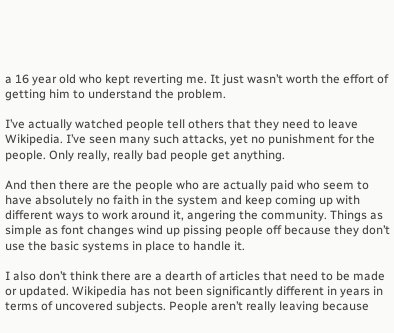a 16 year old who kept reverting me. It just wasn’t worth the effort of getting him to understand the problem.

I’ve actually watched people tell others that they need to leave Wikipedia. I’ve seen many such attacks, yet no punishment for the people. Only really, really bad people get anything.

And then there are the people who are actually paid who seem to have absolutely no faith in the system and keep coming up with different ways to work around it, angering the community. Things as simple as font changes wind up pissing people off because they don’t use the basic systems in place to handle it.

I also don’t think there are a dearth of articles that need to be made or updated. Wikipedia has not been significantly different in years in terms of uncovered subjects. People aren’t really leaving because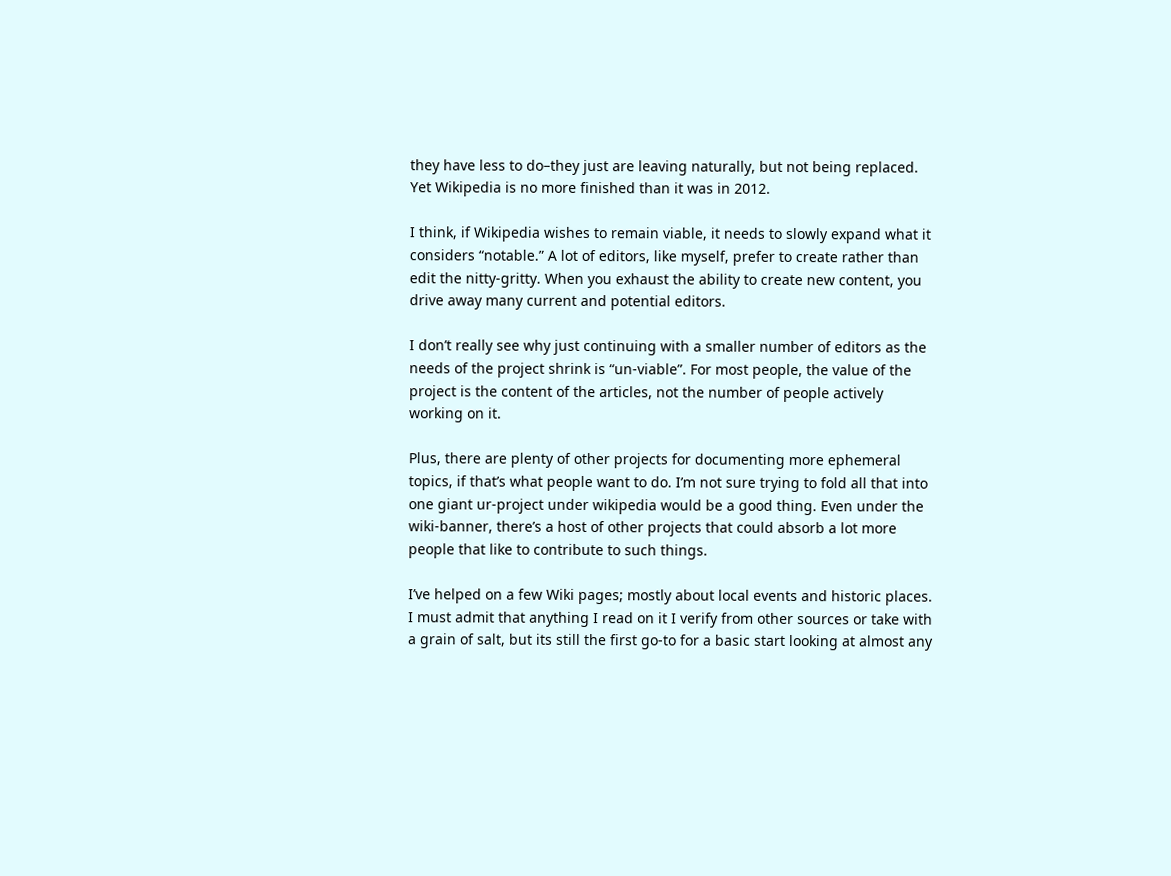they have less to do–they just are leaving naturally, but not being replaced. Yet Wikipedia is no more finished than it was in 2012.

I think, if Wikipedia wishes to remain viable, it needs to slowly expand what it considers “notable.” A lot of editors, like myself, prefer to create rather than edit the nitty-gritty. When you exhaust the ability to create new content, you drive away many current and potential editors.

I don’t really see why just continuing with a smaller number of editors as the needs of the project shrink is “un-viable”. For most people, the value of the project is the content of the articles, not the number of people actively working on it.

Plus, there are plenty of other projects for documenting more ephemeral topics, if that’s what people want to do. I’m not sure trying to fold all that into one giant ur-project under wikipedia would be a good thing. Even under the wiki-banner, there’s a host of other projects that could absorb a lot more people that like to contribute to such things.

I’ve helped on a few Wiki pages; mostly about local events and historic places. I must admit that anything I read on it I verify from other sources or take with a grain of salt, but its still the first go-to for a basic start looking at almost any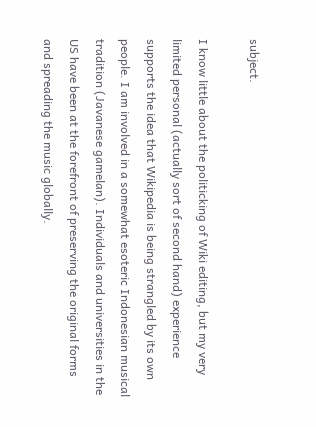subject.

I know little about the politicking of Wiki editing, but my very limited personal (actually sort of second hand) experience supports the idea that Wikipedia is being strangled by its own people. I am involved in a somewhat esoteric Indonesian musical tradition (Javanese gamelan). Individuals and universities in the US have been at the forefront of preserving the original forms and spreading the music globally.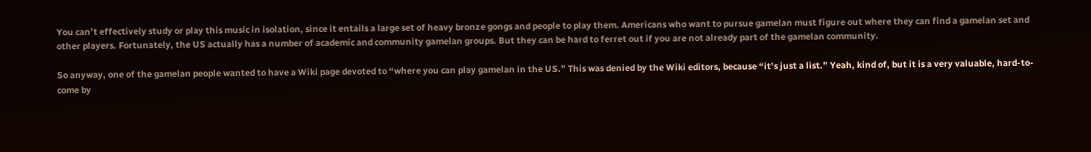You can’t effectively study or play this music in isolation, since it entails a large set of heavy bronze gongs and people to play them. Americans who want to pursue gamelan must figure out where they can find a gamelan set and other players. Fortunately, the US actually has a number of academic and community gamelan groups. But they can be hard to ferret out if you are not already part of the gamelan community.

So anyway, one of the gamelan people wanted to have a Wiki page devoted to “where you can play gamelan in the US.” This was denied by the Wiki editors, because “it’s just a list.” Yeah, kind of, but it is a very valuable, hard-to-come by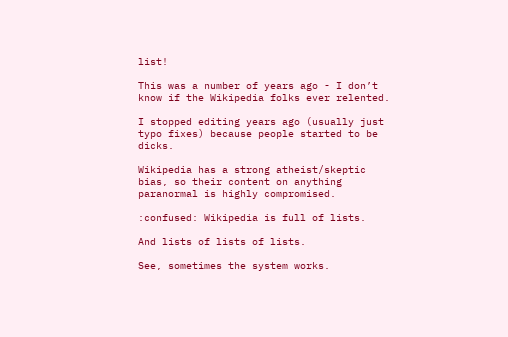list!

This was a number of years ago - I don’t know if the Wikipedia folks ever relented.

I stopped editing years ago (usually just typo fixes) because people started to be dicks.

Wikipedia has a strong atheist/skeptic bias, so their content on anything paranormal is highly compromised.

:confused: Wikipedia is full of lists.

And lists of lists of lists.

See, sometimes the system works.